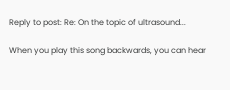Reply to post: Re: On the topic of ultrasound...

When you play this song backwards, you can hear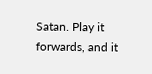Satan. Play it forwards, and it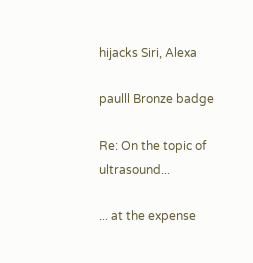hijacks Siri, Alexa

paulll Bronze badge

Re: On the topic of ultrasound...

... at the expense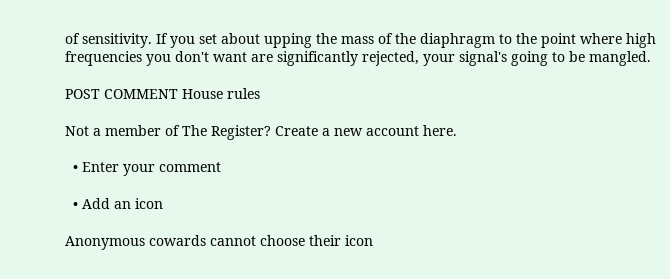of sensitivity. If you set about upping the mass of the diaphragm to the point where high frequencies you don't want are significantly rejected, your signal's going to be mangled.

POST COMMENT House rules

Not a member of The Register? Create a new account here.

  • Enter your comment

  • Add an icon

Anonymous cowards cannot choose their icon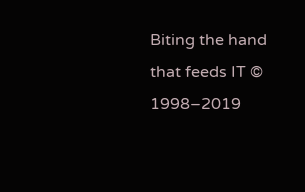Biting the hand that feeds IT © 1998–2019